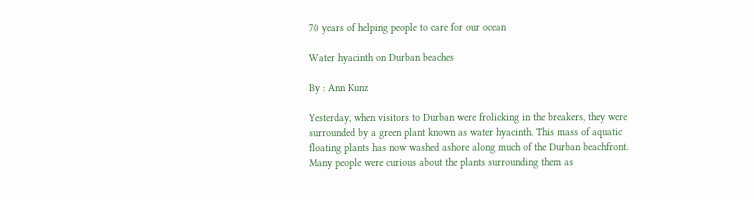70 years of helping people to care for our ocean

Water hyacinth on Durban beaches

By : Ann Kunz

Yesterday, when visitors to Durban were frolicking in the breakers, they were surrounded by a green plant known as water hyacinth. This mass of aquatic floating plants has now washed ashore along much of the Durban beachfront. Many people were curious about the plants surrounding them as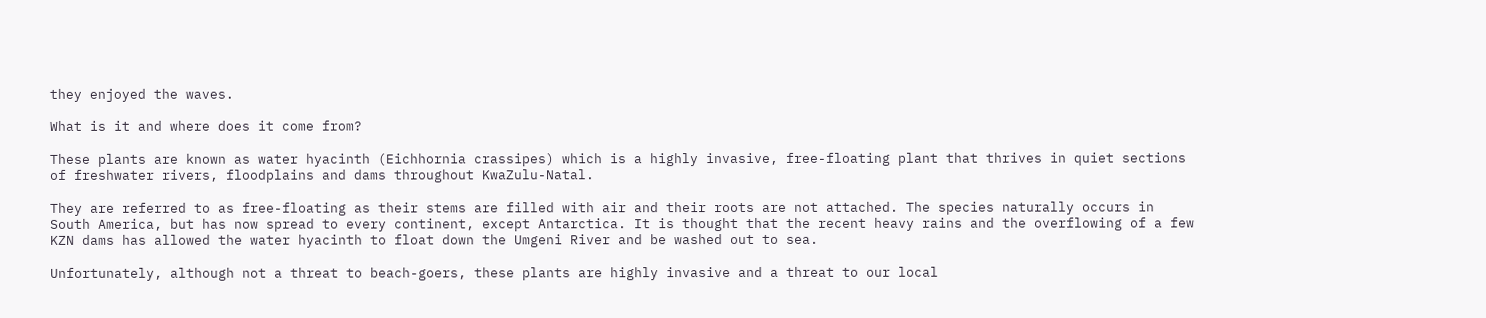they enjoyed the waves.

What is it and where does it come from?

These plants are known as water hyacinth (Eichhornia crassipes) which is a highly invasive, free-floating plant that thrives in quiet sections of freshwater rivers, floodplains and dams throughout KwaZulu-Natal.

They are referred to as free-floating as their stems are filled with air and their roots are not attached. The species naturally occurs in South America, but has now spread to every continent, except Antarctica. It is thought that the recent heavy rains and the overflowing of a few KZN dams has allowed the water hyacinth to float down the Umgeni River and be washed out to sea.

Unfortunately, although not a threat to beach-goers, these plants are highly invasive and a threat to our local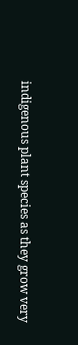indigenous plant species as they grow very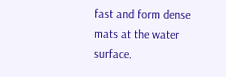fast and form dense mats at the water surface.